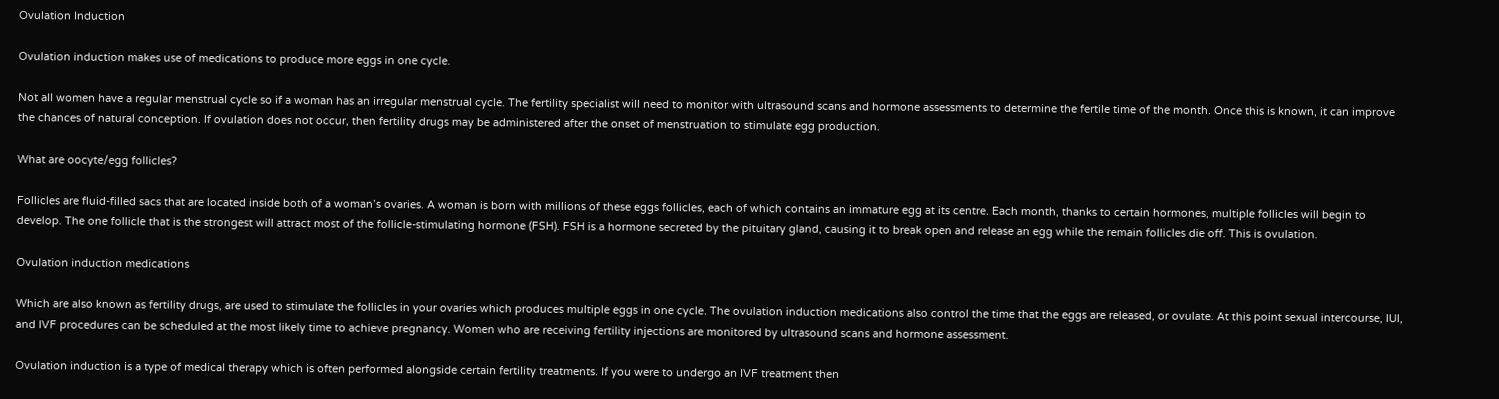Ovulation Induction

Ovulation induction makes use of medications to produce more eggs in one cycle.

Not all women have a regular menstrual cycle so if a woman has an irregular menstrual cycle. The fertility specialist will need to monitor with ultrasound scans and hormone assessments to determine the fertile time of the month. Once this is known, it can improve the chances of natural conception. If ovulation does not occur, then fertility drugs may be administered after the onset of menstruation to stimulate egg production.

What are oocyte/egg follicles?

Follicles are fluid-filled sacs that are located inside both of a woman’s ovaries. A woman is born with millions of these eggs follicles, each of which contains an immature egg at its centre. Each month, thanks to certain hormones, multiple follicles will begin to develop. The one follicle that is the strongest will attract most of the follicle-stimulating hormone (FSH). FSH is a hormone secreted by the pituitary gland, causing it to break open and release an egg while the remain follicles die off. This is ovulation.

Ovulation induction medications

Which are also known as fertility drugs, are used to stimulate the follicles in your ovaries which produces multiple eggs in one cycle. The ovulation induction medications also control the time that the eggs are released, or ovulate. At this point sexual intercourse, IUI, and IVF procedures can be scheduled at the most likely time to achieve pregnancy. Women who are receiving fertility injections are monitored by ultrasound scans and hormone assessment.

Ovulation induction is a type of medical therapy which is often performed alongside certain fertility treatments. If you were to undergo an IVF treatment then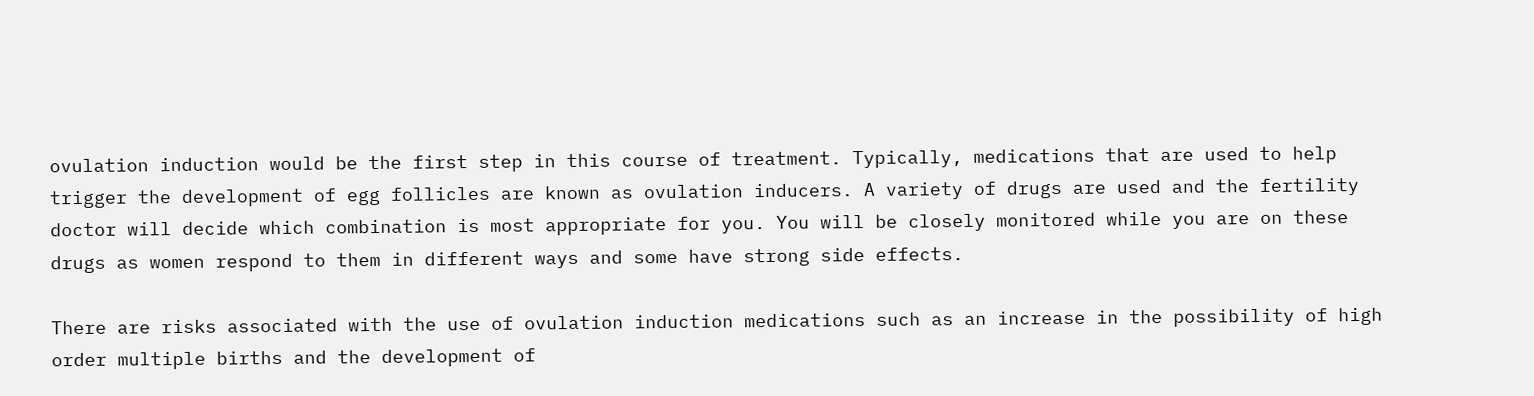ovulation induction would be the first step in this course of treatment. Typically, medications that are used to help trigger the development of egg follicles are known as ovulation inducers. A variety of drugs are used and the fertility doctor will decide which combination is most appropriate for you. You will be closely monitored while you are on these drugs as women respond to them in different ways and some have strong side effects.

There are risks associated with the use of ovulation induction medications such as an increase in the possibility of high order multiple births and the development of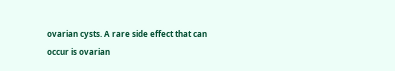ovarian cysts. A rare side effect that can occur is ovarian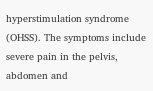hyperstimulation syndrome (OHSS). The symptoms include severe pain in the pelvis, abdomen and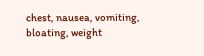chest, nausea, vomiting, bloating, weight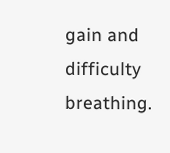gain and difficulty breathing.